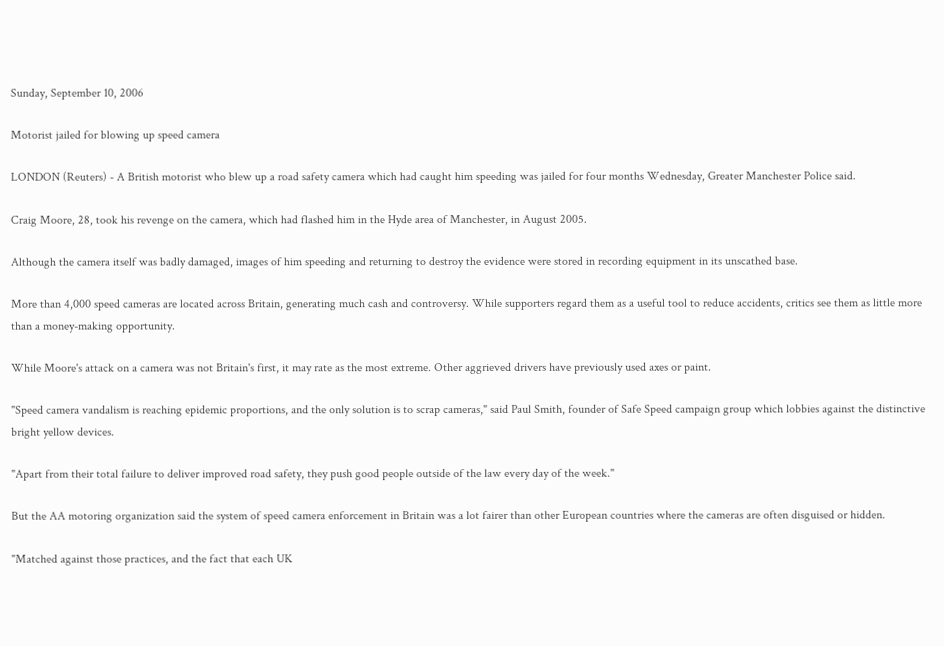Sunday, September 10, 2006

Motorist jailed for blowing up speed camera

LONDON (Reuters) - A British motorist who blew up a road safety camera which had caught him speeding was jailed for four months Wednesday, Greater Manchester Police said.

Craig Moore, 28, took his revenge on the camera, which had flashed him in the Hyde area of Manchester, in August 2005.

Although the camera itself was badly damaged, images of him speeding and returning to destroy the evidence were stored in recording equipment in its unscathed base.

More than 4,000 speed cameras are located across Britain, generating much cash and controversy. While supporters regard them as a useful tool to reduce accidents, critics see them as little more than a money-making opportunity.

While Moore's attack on a camera was not Britain's first, it may rate as the most extreme. Other aggrieved drivers have previously used axes or paint.

"Speed camera vandalism is reaching epidemic proportions, and the only solution is to scrap cameras," said Paul Smith, founder of Safe Speed campaign group which lobbies against the distinctive bright yellow devices.

"Apart from their total failure to deliver improved road safety, they push good people outside of the law every day of the week."

But the AA motoring organization said the system of speed camera enforcement in Britain was a lot fairer than other European countries where the cameras are often disguised or hidden.

"Matched against those practices, and the fact that each UK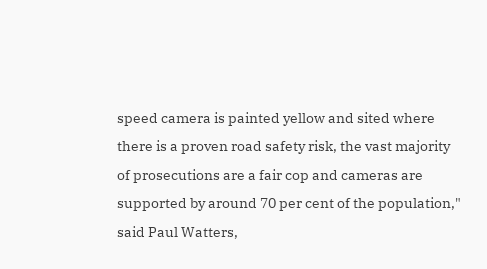speed camera is painted yellow and sited where there is a proven road safety risk, the vast majority of prosecutions are a fair cop and cameras are supported by around 70 per cent of the population," said Paul Watters,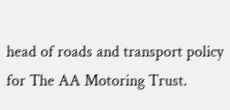head of roads and transport policy for The AA Motoring Trust.